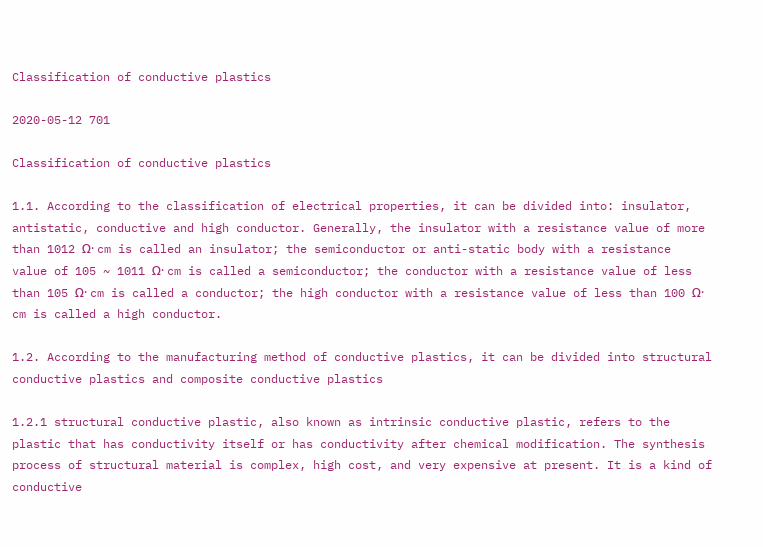Classification of conductive plastics

2020-05-12 701

Classification of conductive plastics

1.1. According to the classification of electrical properties, it can be divided into: insulator, antistatic, conductive and high conductor. Generally, the insulator with a resistance value of more than 1012 Ω· cm is called an insulator; the semiconductor or anti-static body with a resistance value of 105 ~ 1011 Ω· cm is called a semiconductor; the conductor with a resistance value of less than 105 Ω· cm is called a conductor; the high conductor with a resistance value of less than 100 Ω· cm is called a high conductor.

1.2. According to the manufacturing method of conductive plastics, it can be divided into structural conductive plastics and composite conductive plastics

1.2.1 structural conductive plastic, also known as intrinsic conductive plastic, refers to the plastic that has conductivity itself or has conductivity after chemical modification. The synthesis process of structural material is complex, high cost, and very expensive at present. It is a kind of conductive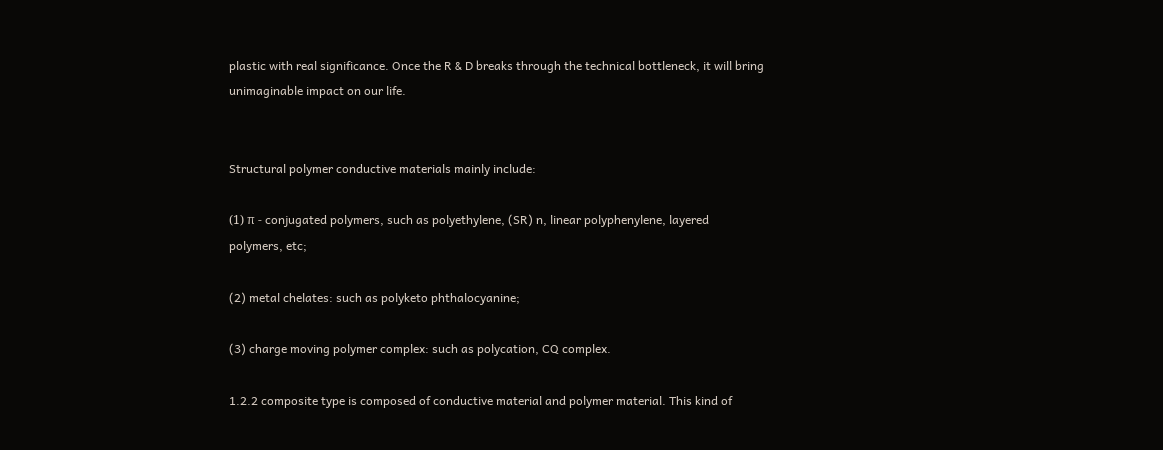plastic with real significance. Once the R & D breaks through the technical bottleneck, it will bring unimaginable impact on our life.


Structural polymer conductive materials mainly include:

(1) π - conjugated polymers, such as polyethylene, (SR) n, linear polyphenylene, layered polymers, etc;

(2) metal chelates: such as polyketo phthalocyanine;

(3) charge moving polymer complex: such as polycation, CQ complex.

1.2.2 composite type is composed of conductive material and polymer material. This kind of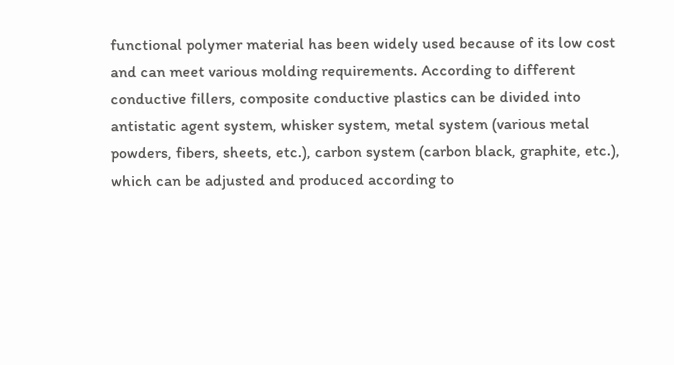functional polymer material has been widely used because of its low cost and can meet various molding requirements. According to different conductive fillers, composite conductive plastics can be divided into antistatic agent system, whisker system, metal system (various metal powders, fibers, sheets, etc.), carbon system (carbon black, graphite, etc.), which can be adjusted and produced according to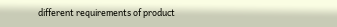different requirements of product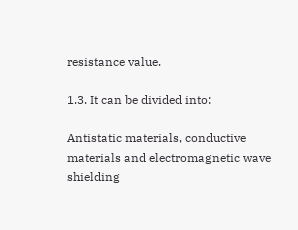resistance value.

1.3. It can be divided into:

Antistatic materials, conductive materials and electromagnetic wave shielding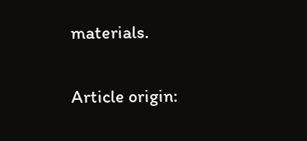materials.

Article origin: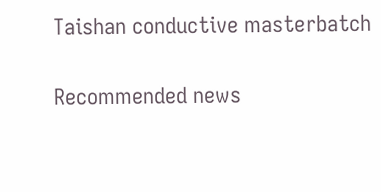Taishan conductive masterbatch

Recommended news